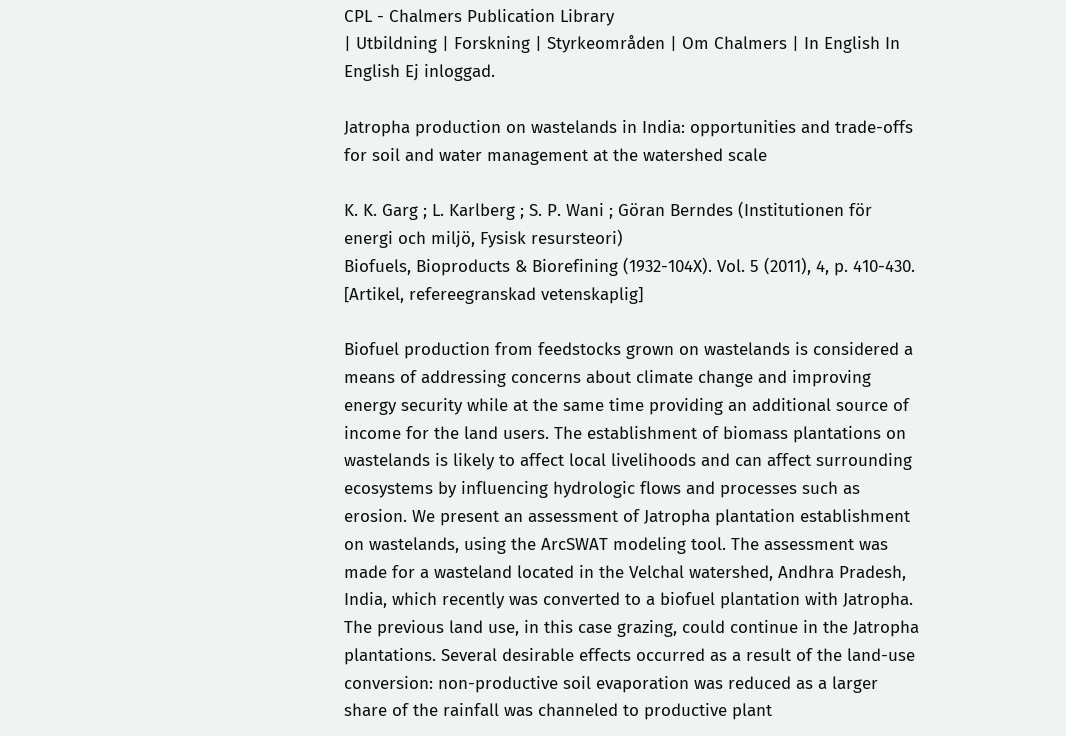CPL - Chalmers Publication Library
| Utbildning | Forskning | Styrkeområden | Om Chalmers | In English In English Ej inloggad.

Jatropha production on wastelands in India: opportunities and trade-offs for soil and water management at the watershed scale

K. K. Garg ; L. Karlberg ; S. P. Wani ; Göran Berndes (Institutionen för energi och miljö, Fysisk resursteori)
Biofuels, Bioproducts & Biorefining (1932-104X). Vol. 5 (2011), 4, p. 410-430.
[Artikel, refereegranskad vetenskaplig]

Biofuel production from feedstocks grown on wastelands is considered a means of addressing concerns about climate change and improving energy security while at the same time providing an additional source of income for the land users. The establishment of biomass plantations on wastelands is likely to affect local livelihoods and can affect surrounding ecosystems by influencing hydrologic flows and processes such as erosion. We present an assessment of Jatropha plantation establishment on wastelands, using the ArcSWAT modeling tool. The assessment was made for a wasteland located in the Velchal watershed, Andhra Pradesh, India, which recently was converted to a biofuel plantation with Jatropha. The previous land use, in this case grazing, could continue in the Jatropha plantations. Several desirable effects occurred as a result of the land-use conversion: non-productive soil evaporation was reduced as a larger share of the rainfall was channeled to productive plant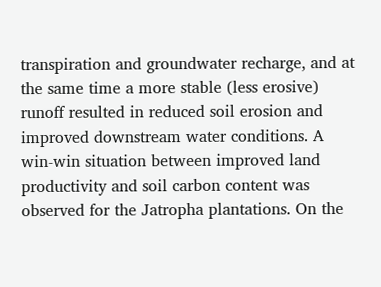transpiration and groundwater recharge, and at the same time a more stable (less erosive) runoff resulted in reduced soil erosion and improved downstream water conditions. A win-win situation between improved land productivity and soil carbon content was observed for the Jatropha plantations. On the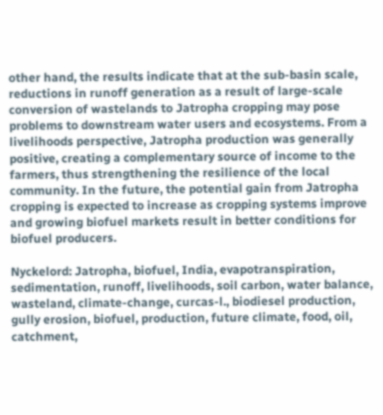other hand, the results indicate that at the sub-basin scale, reductions in runoff generation as a result of large-scale conversion of wastelands to Jatropha cropping may pose problems to downstream water users and ecosystems. From a livelihoods perspective, Jatropha production was generally positive, creating a complementary source of income to the farmers, thus strengthening the resilience of the local community. In the future, the potential gain from Jatropha cropping is expected to increase as cropping systems improve and growing biofuel markets result in better conditions for biofuel producers.

Nyckelord: Jatropha, biofuel, India, evapotranspiration, sedimentation, runoff, livelihoods, soil carbon, water balance, wasteland, climate-change, curcas-l., biodiesel production, gully erosion, biofuel, production, future climate, food, oil, catchment,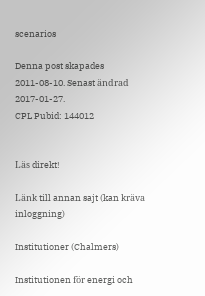scenarios

Denna post skapades 2011-08-10. Senast ändrad 2017-01-27.
CPL Pubid: 144012


Läs direkt!

Länk till annan sajt (kan kräva inloggning)

Institutioner (Chalmers)

Institutionen för energi och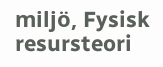miljö, Fysisk resursteori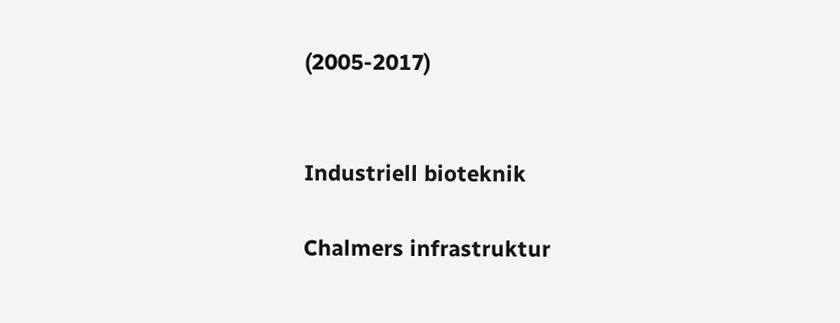(2005-2017)


Industriell bioteknik

Chalmers infrastruktur